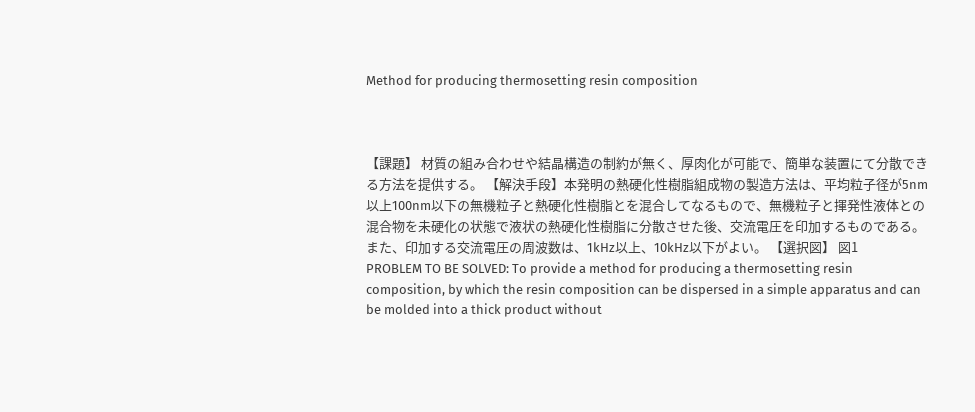Method for producing thermosetting resin composition



【課題】 材質の組み合わせや結晶構造の制約が無く、厚肉化が可能で、簡単な装置にて分散できる方法を提供する。 【解決手段】本発明の熱硬化性樹脂組成物の製造方法は、平均粒子径が5nm以上100nm以下の無機粒子と熱硬化性樹脂とを混合してなるもので、無機粒子と揮発性液体との混合物を未硬化の状態で液状の熱硬化性樹脂に分散させた後、交流電圧を印加するものである。また、印加する交流電圧の周波数は、1kHz以上、10kHz以下がよい。 【選択図】 図1
PROBLEM TO BE SOLVED: To provide a method for producing a thermosetting resin composition, by which the resin composition can be dispersed in a simple apparatus and can be molded into a thick product without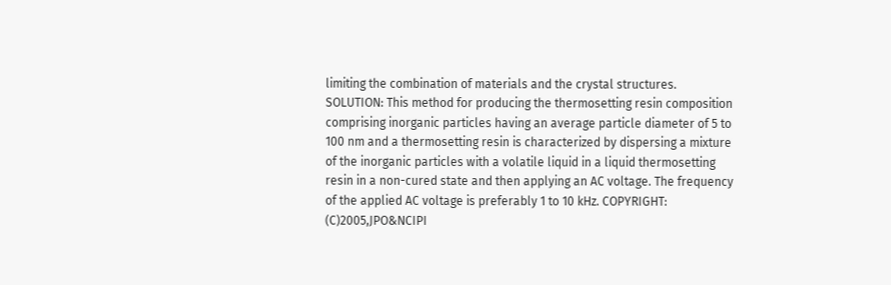limiting the combination of materials and the crystal structures. SOLUTION: This method for producing the thermosetting resin composition comprising inorganic particles having an average particle diameter of 5 to 100 nm and a thermosetting resin is characterized by dispersing a mixture of the inorganic particles with a volatile liquid in a liquid thermosetting resin in a non-cured state and then applying an AC voltage. The frequency of the applied AC voltage is preferably 1 to 10 kHz. COPYRIGHT: (C)2005,JPO&NCIPI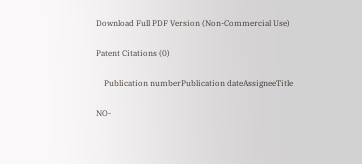Download Full PDF Version (Non-Commercial Use)

Patent Citations (0)

    Publication numberPublication dateAssigneeTitle

NO-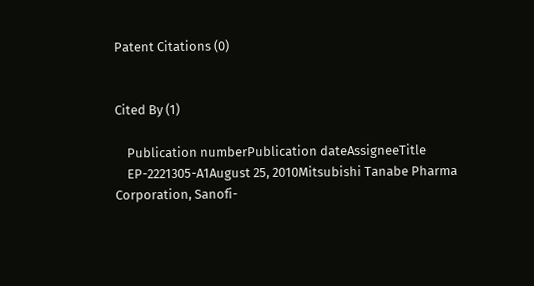Patent Citations (0)


Cited By (1)

    Publication numberPublication dateAssigneeTitle
    EP-2221305-A1August 25, 2010Mitsubishi Tanabe Pharma Corporation, Sanofi-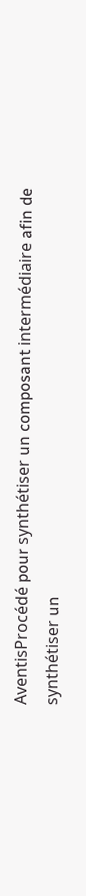AventisProcédé pour synthétiser un composant intermédiaire afin de synthétiser un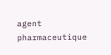agent pharmaceutique